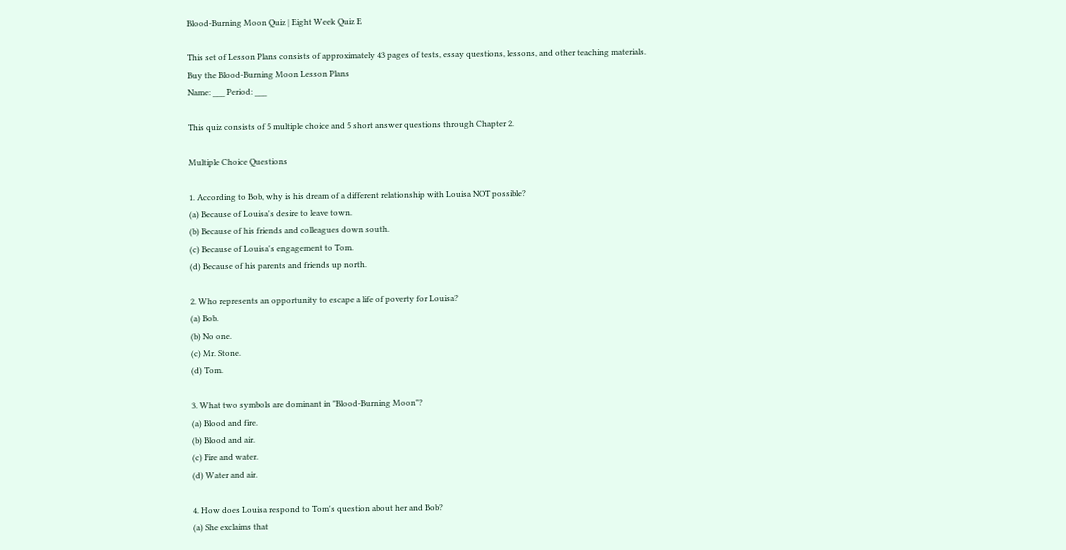Blood-Burning Moon Quiz | Eight Week Quiz E

This set of Lesson Plans consists of approximately 43 pages of tests, essay questions, lessons, and other teaching materials.
Buy the Blood-Burning Moon Lesson Plans
Name: ___ Period: ___

This quiz consists of 5 multiple choice and 5 short answer questions through Chapter 2.

Multiple Choice Questions

1. According to Bob, why is his dream of a different relationship with Louisa NOT possible?
(a) Because of Louisa's desire to leave town.
(b) Because of his friends and colleagues down south.
(c) Because of Louisa's engagement to Tom.
(d) Because of his parents and friends up north.

2. Who represents an opportunity to escape a life of poverty for Louisa?
(a) Bob.
(b) No one.
(c) Mr. Stone.
(d) Tom.

3. What two symbols are dominant in "Blood-Burning Moon"?
(a) Blood and fire.
(b) Blood and air.
(c) Fire and water.
(d) Water and air.

4. How does Louisa respond to Tom's question about her and Bob?
(a) She exclaims that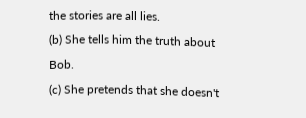the stories are all lies.
(b) She tells him the truth about Bob.
(c) She pretends that she doesn't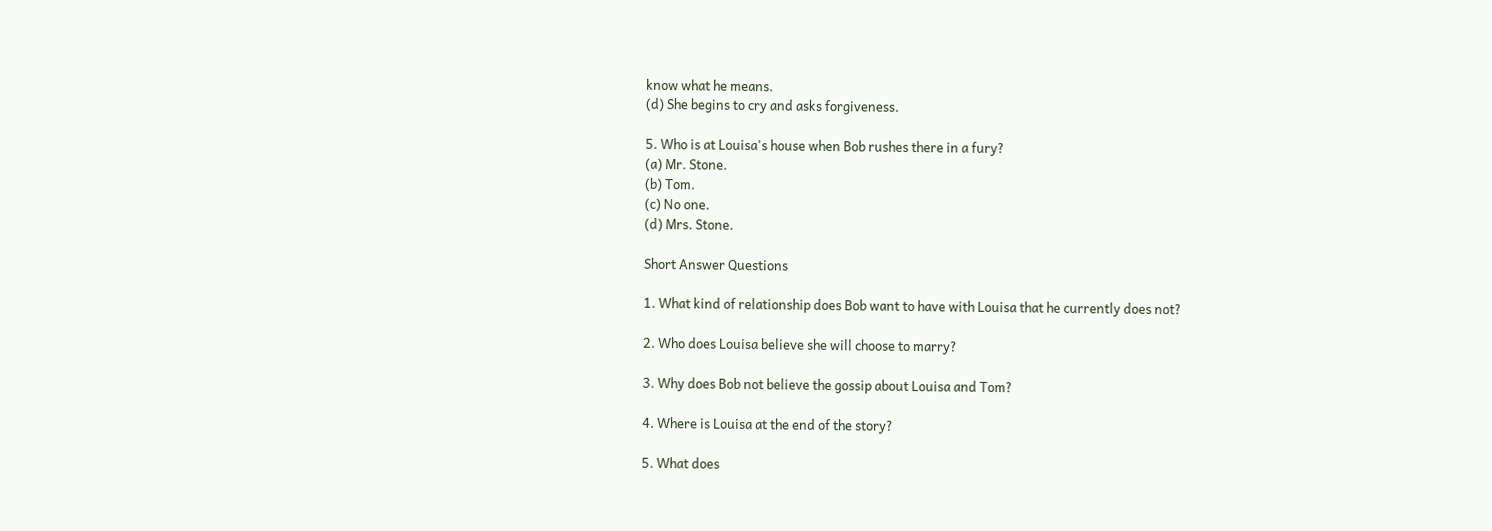know what he means.
(d) She begins to cry and asks forgiveness.

5. Who is at Louisa's house when Bob rushes there in a fury?
(a) Mr. Stone.
(b) Tom.
(c) No one.
(d) Mrs. Stone.

Short Answer Questions

1. What kind of relationship does Bob want to have with Louisa that he currently does not?

2. Who does Louisa believe she will choose to marry?

3. Why does Bob not believe the gossip about Louisa and Tom?

4. Where is Louisa at the end of the story?

5. What does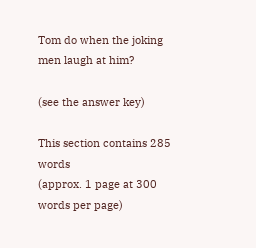Tom do when the joking men laugh at him?

(see the answer key)

This section contains 285 words
(approx. 1 page at 300 words per page)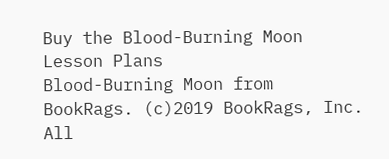Buy the Blood-Burning Moon Lesson Plans
Blood-Burning Moon from BookRags. (c)2019 BookRags, Inc. All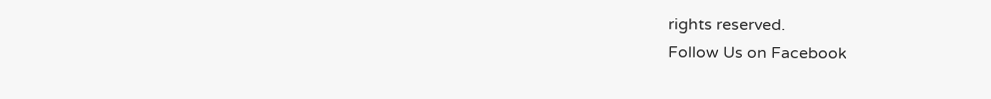rights reserved.
Follow Us on Facebook